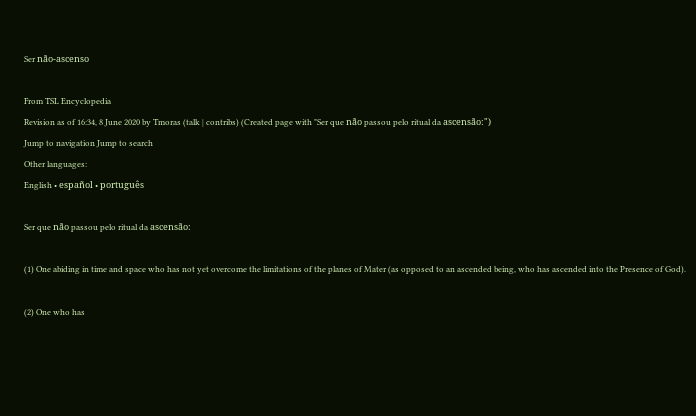Ser não-ascenso

From TSL Encyclopedia
Revision as of 16:34, 8 June 2020 by Tmoras (talk | contribs) (Created page with "Ser que não passou pelo ritual da ascensão:")
Jump to navigation Jump to search
Other languages:
English • español • português

Ser que não passou pelo ritual da ascensão:

(1) One abiding in time and space who has not yet overcome the limitations of the planes of Mater (as opposed to an ascended being, who has ascended into the Presence of God).

(2) One who has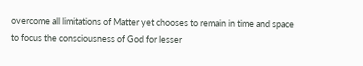overcome all limitations of Matter yet chooses to remain in time and space to focus the consciousness of God for lesser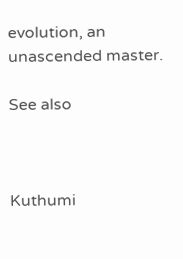evolution, an unascended master.

See also



Kuthumi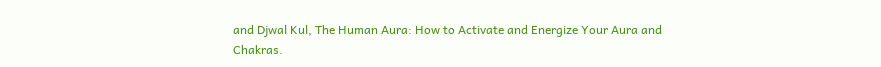and Djwal Kul, The Human Aura: How to Activate and Energize Your Aura and Chakras.